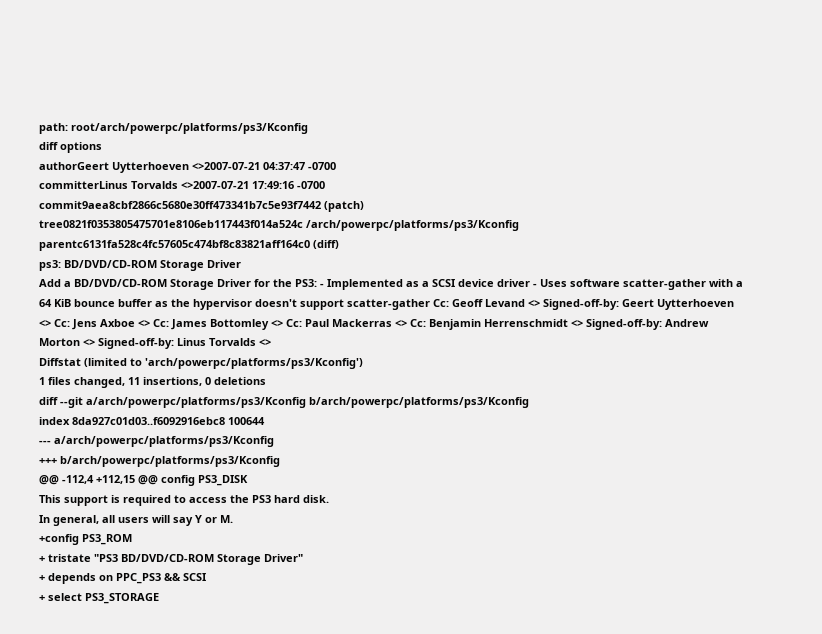path: root/arch/powerpc/platforms/ps3/Kconfig
diff options
authorGeert Uytterhoeven <>2007-07-21 04:37:47 -0700
committerLinus Torvalds <>2007-07-21 17:49:16 -0700
commit9aea8cbf2866c5680e30ff473341b7c5e93f7442 (patch)
tree0821f0353805475701e8106eb117443f014a524c /arch/powerpc/platforms/ps3/Kconfig
parentc6131fa528c4fc57605c474bf8c83821aff164c0 (diff)
ps3: BD/DVD/CD-ROM Storage Driver
Add a BD/DVD/CD-ROM Storage Driver for the PS3: - Implemented as a SCSI device driver - Uses software scatter-gather with a 64 KiB bounce buffer as the hypervisor doesn't support scatter-gather Cc: Geoff Levand <> Signed-off-by: Geert Uytterhoeven <> Cc: Jens Axboe <> Cc: James Bottomley <> Cc: Paul Mackerras <> Cc: Benjamin Herrenschmidt <> Signed-off-by: Andrew Morton <> Signed-off-by: Linus Torvalds <>
Diffstat (limited to 'arch/powerpc/platforms/ps3/Kconfig')
1 files changed, 11 insertions, 0 deletions
diff --git a/arch/powerpc/platforms/ps3/Kconfig b/arch/powerpc/platforms/ps3/Kconfig
index 8da927c01d03..f6092916ebc8 100644
--- a/arch/powerpc/platforms/ps3/Kconfig
+++ b/arch/powerpc/platforms/ps3/Kconfig
@@ -112,4 +112,15 @@ config PS3_DISK
This support is required to access the PS3 hard disk.
In general, all users will say Y or M.
+config PS3_ROM
+ tristate "PS3 BD/DVD/CD-ROM Storage Driver"
+ depends on PPC_PS3 && SCSI
+ select PS3_STORAGE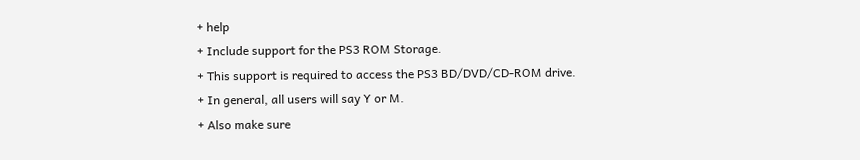+ help
+ Include support for the PS3 ROM Storage.
+ This support is required to access the PS3 BD/DVD/CD-ROM drive.
+ In general, all users will say Y or M.
+ Also make sure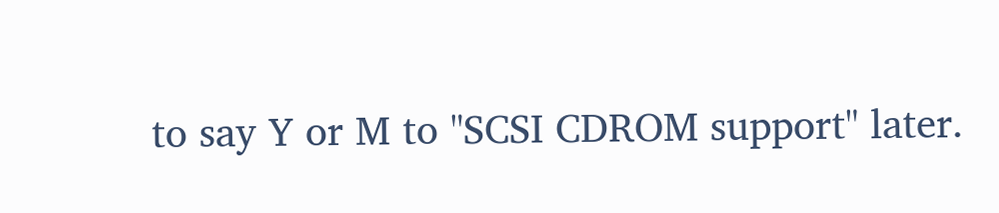to say Y or M to "SCSI CDROM support" later.